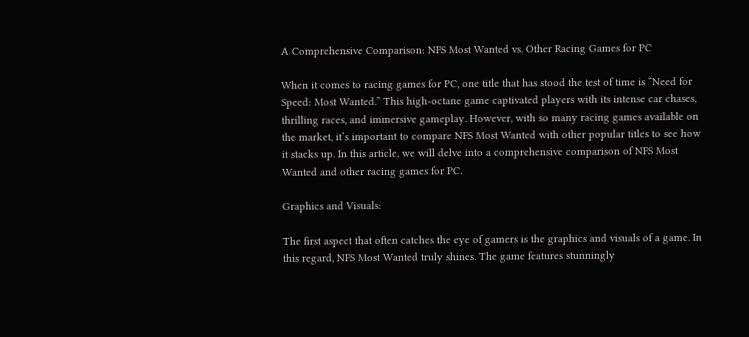A Comprehensive Comparison: NFS Most Wanted vs. Other Racing Games for PC

When it comes to racing games for PC, one title that has stood the test of time is “Need for Speed: Most Wanted.” This high-octane game captivated players with its intense car chases, thrilling races, and immersive gameplay. However, with so many racing games available on the market, it’s important to compare NFS Most Wanted with other popular titles to see how it stacks up. In this article, we will delve into a comprehensive comparison of NFS Most Wanted and other racing games for PC.

Graphics and Visuals:

The first aspect that often catches the eye of gamers is the graphics and visuals of a game. In this regard, NFS Most Wanted truly shines. The game features stunningly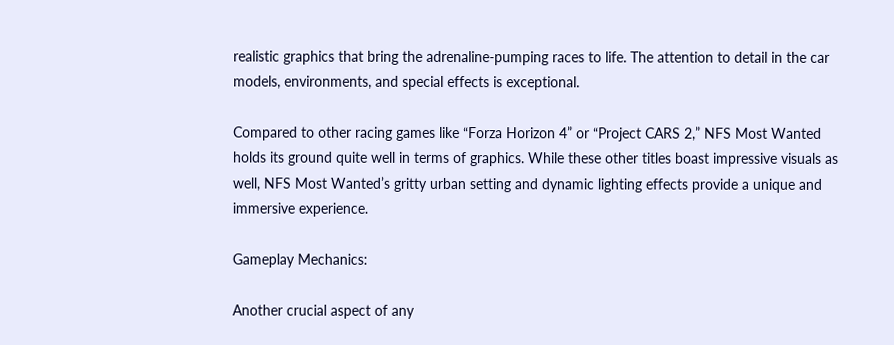realistic graphics that bring the adrenaline-pumping races to life. The attention to detail in the car models, environments, and special effects is exceptional.

Compared to other racing games like “Forza Horizon 4” or “Project CARS 2,” NFS Most Wanted holds its ground quite well in terms of graphics. While these other titles boast impressive visuals as well, NFS Most Wanted’s gritty urban setting and dynamic lighting effects provide a unique and immersive experience.

Gameplay Mechanics:

Another crucial aspect of any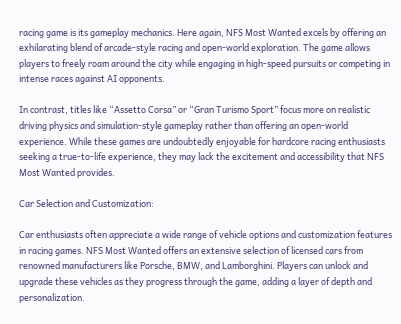racing game is its gameplay mechanics. Here again, NFS Most Wanted excels by offering an exhilarating blend of arcade-style racing and open-world exploration. The game allows players to freely roam around the city while engaging in high-speed pursuits or competing in intense races against AI opponents.

In contrast, titles like “Assetto Corsa” or “Gran Turismo Sport” focus more on realistic driving physics and simulation-style gameplay rather than offering an open-world experience. While these games are undoubtedly enjoyable for hardcore racing enthusiasts seeking a true-to-life experience, they may lack the excitement and accessibility that NFS Most Wanted provides.

Car Selection and Customization:

Car enthusiasts often appreciate a wide range of vehicle options and customization features in racing games. NFS Most Wanted offers an extensive selection of licensed cars from renowned manufacturers like Porsche, BMW, and Lamborghini. Players can unlock and upgrade these vehicles as they progress through the game, adding a layer of depth and personalization.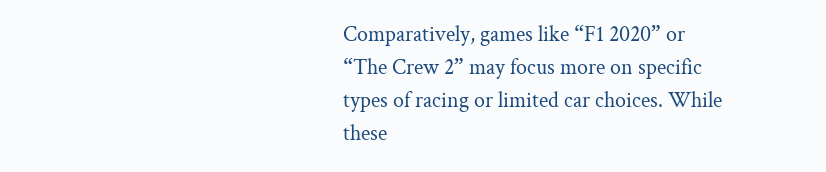Comparatively, games like “F1 2020” or “The Crew 2” may focus more on specific types of racing or limited car choices. While these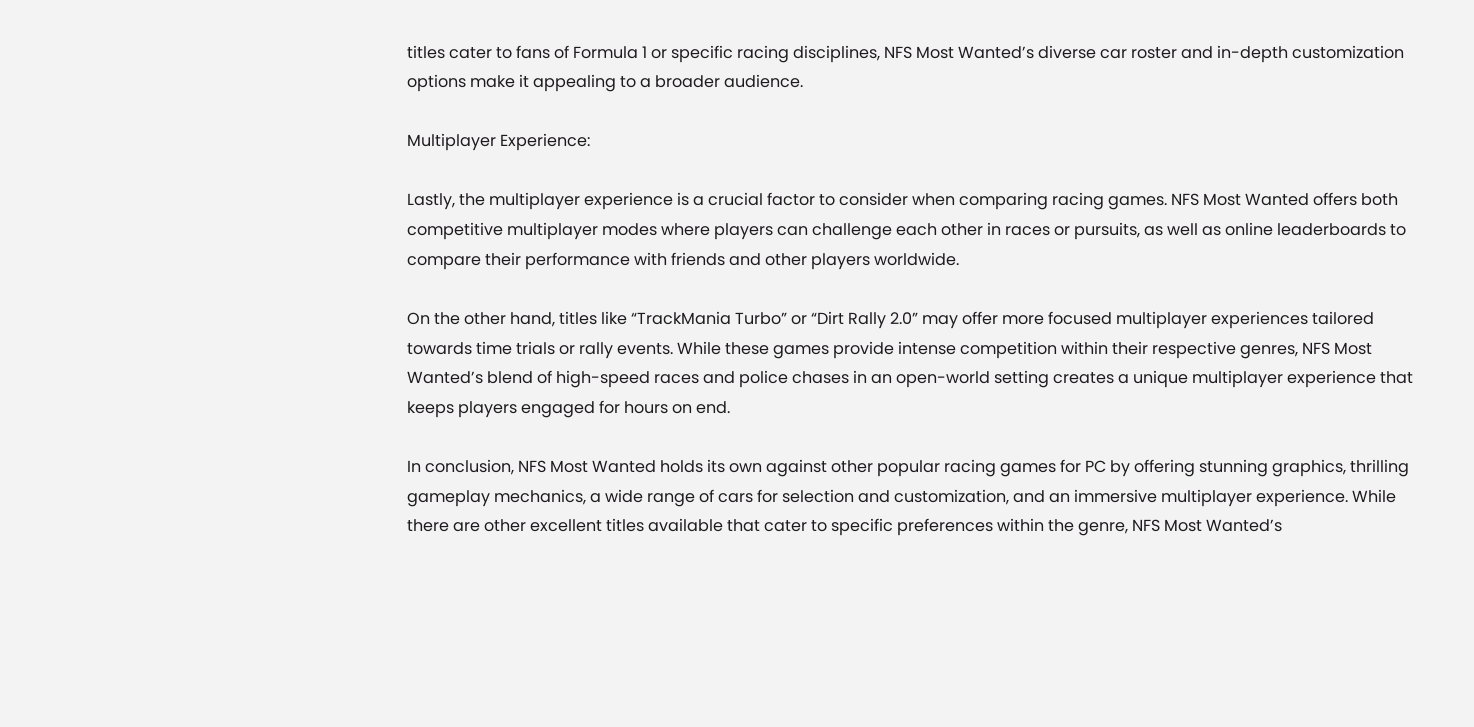titles cater to fans of Formula 1 or specific racing disciplines, NFS Most Wanted’s diverse car roster and in-depth customization options make it appealing to a broader audience.

Multiplayer Experience:

Lastly, the multiplayer experience is a crucial factor to consider when comparing racing games. NFS Most Wanted offers both competitive multiplayer modes where players can challenge each other in races or pursuits, as well as online leaderboards to compare their performance with friends and other players worldwide.

On the other hand, titles like “TrackMania Turbo” or “Dirt Rally 2.0” may offer more focused multiplayer experiences tailored towards time trials or rally events. While these games provide intense competition within their respective genres, NFS Most Wanted’s blend of high-speed races and police chases in an open-world setting creates a unique multiplayer experience that keeps players engaged for hours on end.

In conclusion, NFS Most Wanted holds its own against other popular racing games for PC by offering stunning graphics, thrilling gameplay mechanics, a wide range of cars for selection and customization, and an immersive multiplayer experience. While there are other excellent titles available that cater to specific preferences within the genre, NFS Most Wanted’s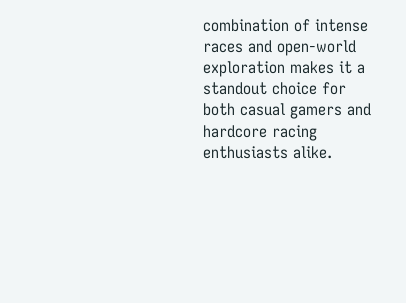combination of intense races and open-world exploration makes it a standout choice for both casual gamers and hardcore racing enthusiasts alike.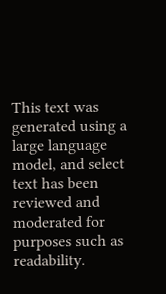This text was generated using a large language model, and select text has been reviewed and moderated for purposes such as readability.